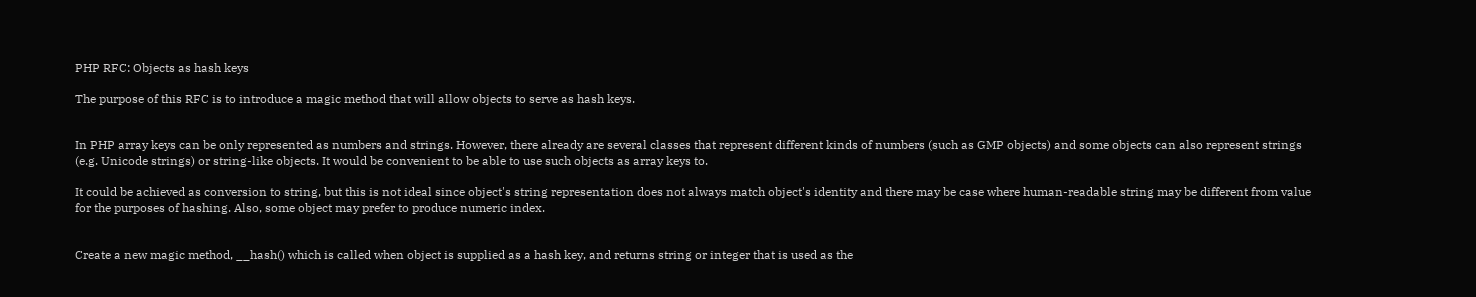PHP RFC: Objects as hash keys

The purpose of this RFC is to introduce a magic method that will allow objects to serve as hash keys.


In PHP array keys can be only represented as numbers and strings. However, there already are several classes that represent different kinds of numbers (such as GMP objects) and some objects can also represent strings (e.g. Unicode strings) or string-like objects. It would be convenient to be able to use such objects as array keys to.

It could be achieved as conversion to string, but this is not ideal since object's string representation does not always match object's identity and there may be case where human-readable string may be different from value for the purposes of hashing. Also, some object may prefer to produce numeric index.


Create a new magic method, __hash() which is called when object is supplied as a hash key, and returns string or integer that is used as the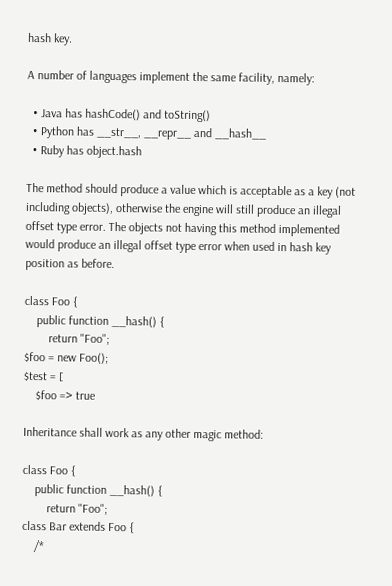hash key.

A number of languages implement the same facility, namely:

  • Java has hashCode() and toString()
  • Python has __str__, __repr__ and __hash__
  • Ruby has object.hash

The method should produce a value which is acceptable as a key (not including objects), otherwise the engine will still produce an illegal offset type error. The objects not having this method implemented would produce an illegal offset type error when used in hash key position as before.

class Foo {
    public function __hash() {
        return "Foo";
$foo = new Foo();
$test = [
    $foo => true

Inheritance shall work as any other magic method:

class Foo {
    public function __hash() {
        return "Foo";
class Bar extends Foo {
    /*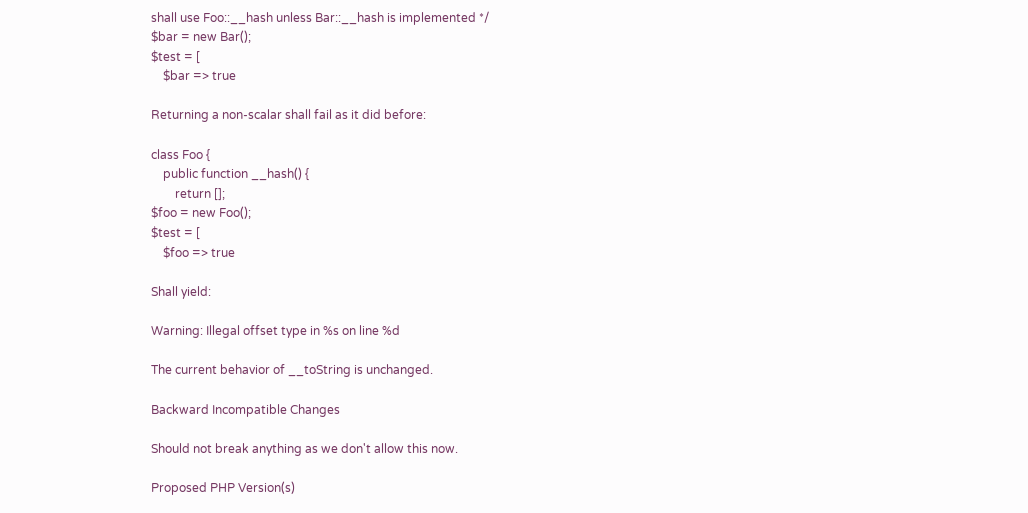shall use Foo::__hash unless Bar::__hash is implemented */
$bar = new Bar();
$test = [
    $bar => true

Returning a non-scalar shall fail as it did before:

class Foo {
    public function __hash() {
        return [];
$foo = new Foo();
$test = [
    $foo => true

Shall yield:

Warning: Illegal offset type in %s on line %d

The current behavior of __toString is unchanged.

Backward Incompatible Changes

Should not break anything as we don't allow this now.

Proposed PHP Version(s)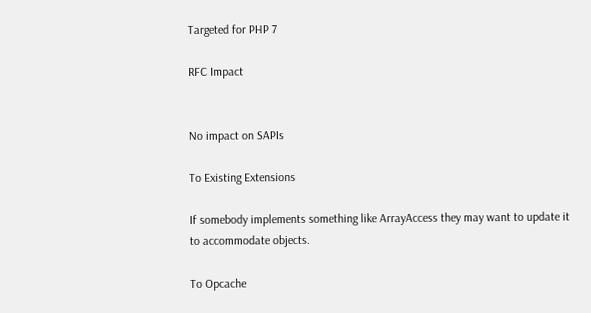Targeted for PHP 7

RFC Impact


No impact on SAPIs

To Existing Extensions

If somebody implements something like ArrayAccess they may want to update it to accommodate objects.

To Opcache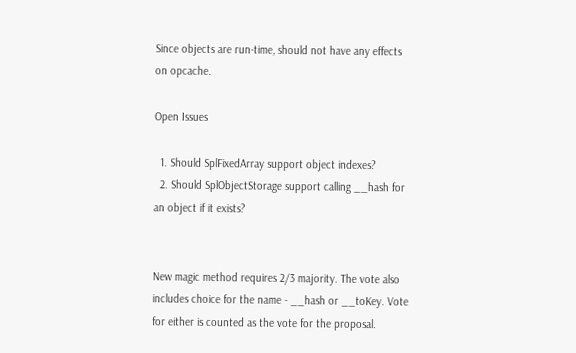Since objects are run-time, should not have any effects on opcache.

Open Issues

  1. Should SplFixedArray support object indexes?
  2. Should SplObjectStorage support calling __hash for an object if it exists?


New magic method requires 2/3 majority. The vote also includes choice for the name - __hash or __toKey. Vote for either is counted as the vote for the proposal.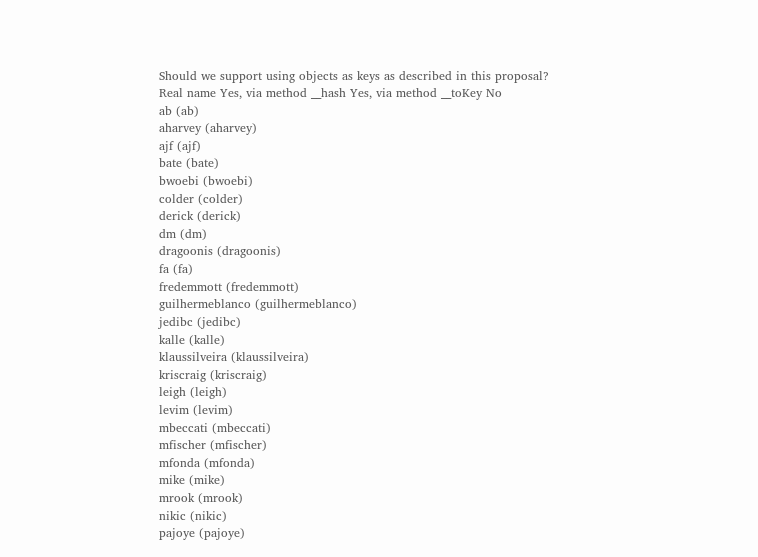Should we support using objects as keys as described in this proposal?
Real name Yes, via method __hash Yes, via method __toKey No
ab (ab)
aharvey (aharvey)
ajf (ajf)
bate (bate)
bwoebi (bwoebi)
colder (colder)
derick (derick)
dm (dm)
dragoonis (dragoonis)
fa (fa)
fredemmott (fredemmott)
guilhermeblanco (guilhermeblanco)
jedibc (jedibc)
kalle (kalle)
klaussilveira (klaussilveira)
kriscraig (kriscraig)
leigh (leigh)
levim (levim)
mbeccati (mbeccati)
mfischer (mfischer)
mfonda (mfonda)
mike (mike)
mrook (mrook)
nikic (nikic)
pajoye (pajoye)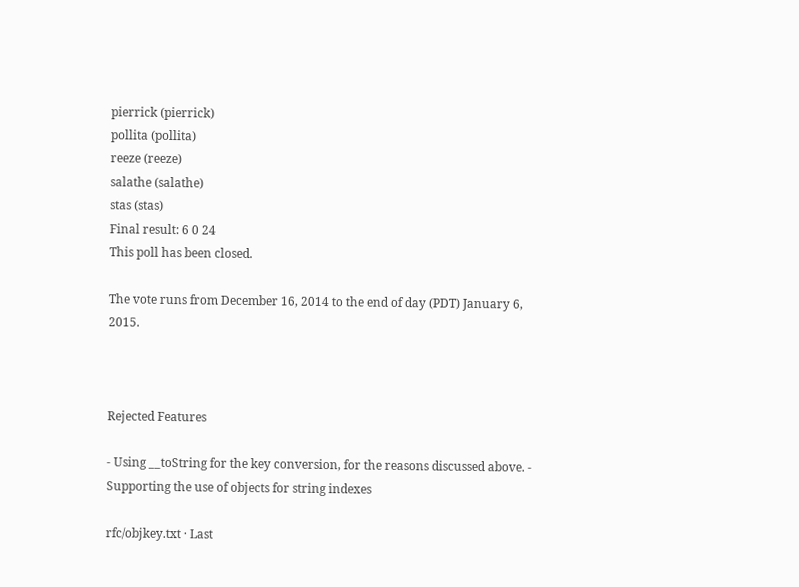pierrick (pierrick)
pollita (pollita)
reeze (reeze)
salathe (salathe)
stas (stas)
Final result: 6 0 24
This poll has been closed.

The vote runs from December 16, 2014 to the end of day (PDT) January 6, 2015.



Rejected Features

- Using __toString for the key conversion, for the reasons discussed above. - Supporting the use of objects for string indexes

rfc/objkey.txt · Last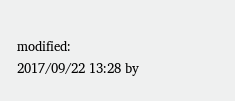modified: 2017/09/22 13:28 by